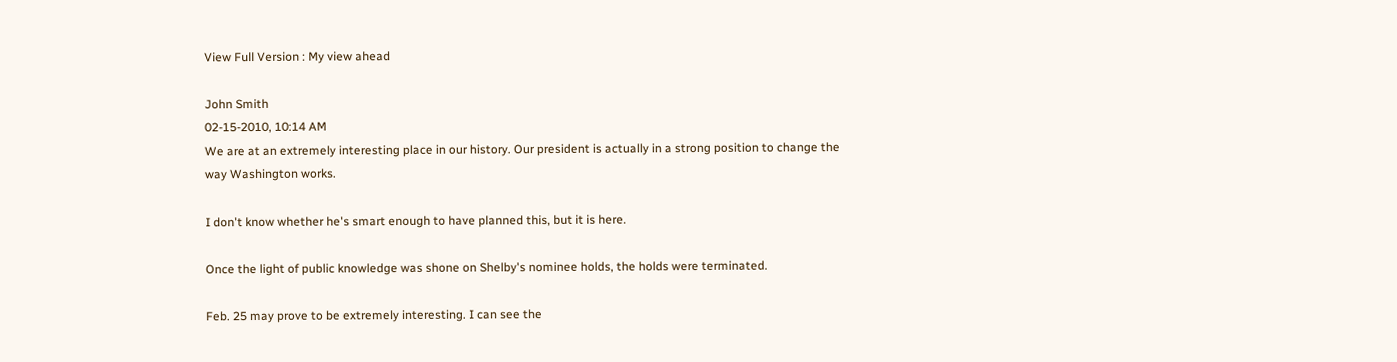View Full Version : My view ahead

John Smith
02-15-2010, 10:14 AM
We are at an extremely interesting place in our history. Our president is actually in a strong position to change the way Washington works.

I don't know whether he's smart enough to have planned this, but it is here.

Once the light of public knowledge was shone on Shelby's nominee holds, the holds were terminated.

Feb. 25 may prove to be extremely interesting. I can see the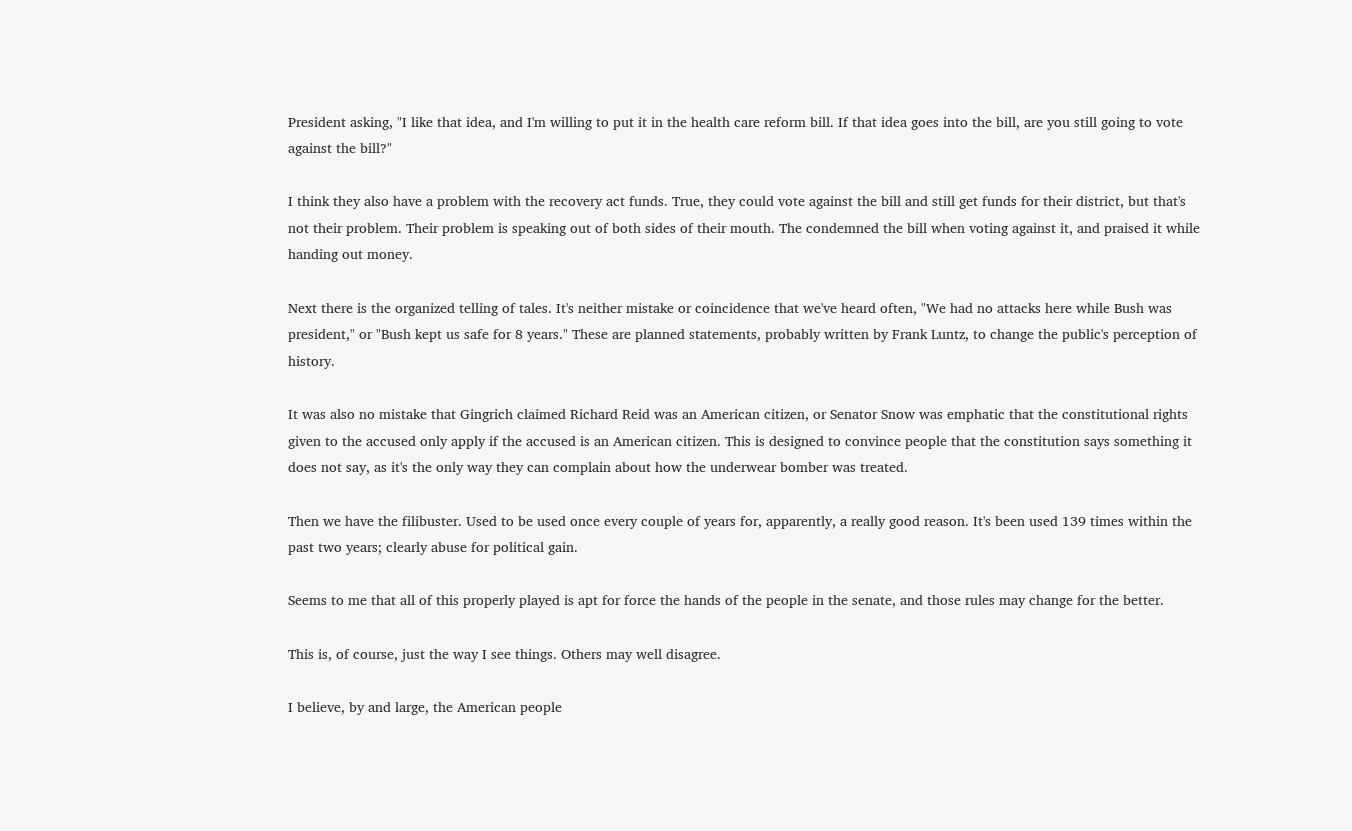President asking, "I like that idea, and I'm willing to put it in the health care reform bill. If that idea goes into the bill, are you still going to vote against the bill?"

I think they also have a problem with the recovery act funds. True, they could vote against the bill and still get funds for their district, but that's not their problem. Their problem is speaking out of both sides of their mouth. The condemned the bill when voting against it, and praised it while handing out money.

Next there is the organized telling of tales. It's neither mistake or coincidence that we've heard often, "We had no attacks here while Bush was president," or "Bush kept us safe for 8 years." These are planned statements, probably written by Frank Luntz, to change the public's perception of history.

It was also no mistake that Gingrich claimed Richard Reid was an American citizen, or Senator Snow was emphatic that the constitutional rights given to the accused only apply if the accused is an American citizen. This is designed to convince people that the constitution says something it does not say, as it's the only way they can complain about how the underwear bomber was treated.

Then we have the filibuster. Used to be used once every couple of years for, apparently, a really good reason. It's been used 139 times within the past two years; clearly abuse for political gain.

Seems to me that all of this properly played is apt for force the hands of the people in the senate, and those rules may change for the better.

This is, of course, just the way I see things. Others may well disagree.

I believe, by and large, the American people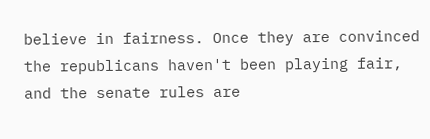believe in fairness. Once they are convinced the republicans haven't been playing fair, and the senate rules are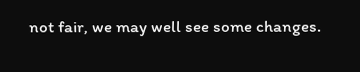not fair, we may well see some changes.